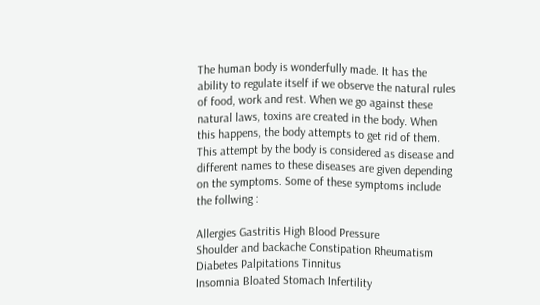The human body is wonderfully made. It has the ability to regulate itself if we observe the natural rules of food, work and rest. When we go against these natural laws, toxins are created in the body. When this happens, the body attempts to get rid of them. This attempt by the body is considered as disease and different names to these diseases are given depending on the symptoms. Some of these symptoms include the follwing :

Allergies Gastritis High Blood Pressure
Shoulder and backache Constipation Rheumatism
Diabetes Palpitations Tinnitus
Insomnia Bloated Stomach Infertility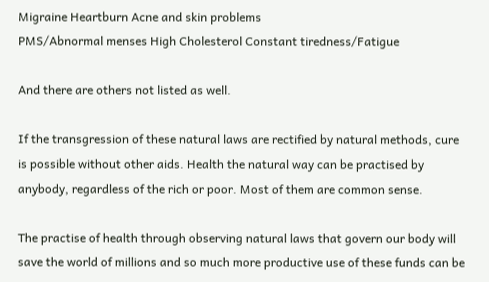Migraine Heartburn Acne and skin problems
PMS/Abnormal menses High Cholesterol Constant tiredness/Fatigue

And there are others not listed as well.

If the transgression of these natural laws are rectified by natural methods, cure is possible without other aids. Health the natural way can be practised by anybody, regardless of the rich or poor. Most of them are common sense.

The practise of health through observing natural laws that govern our body will save the world of millions and so much more productive use of these funds can be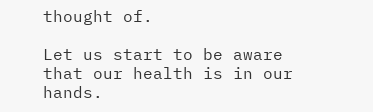thought of.

Let us start to be aware that our health is in our hands.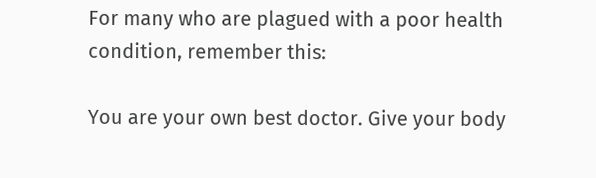For many who are plagued with a poor health condition, remember this:

You are your own best doctor. Give your body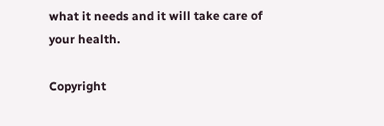what it needs and it will take care of your health.

Copyright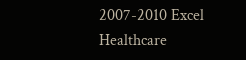2007-2010 Excel Healthcare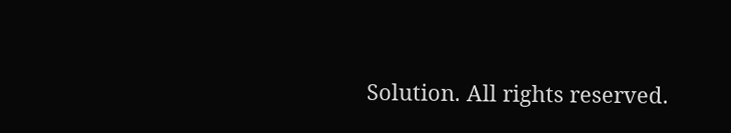Solution. All rights reserved.